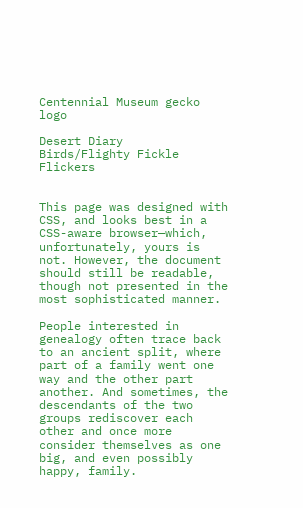Centennial Museum gecko logo

Desert Diary
Birds/Flighty Fickle Flickers


This page was designed with CSS, and looks best in a CSS-aware browser—which, unfortunately, yours is not. However, the document should still be readable, though not presented in the most sophisticated manner.

People interested in genealogy often trace back to an ancient split, where part of a family went one way and the other part another. And sometimes, the descendants of the two groups rediscover each other and once more consider themselves as one big, and even possibly happy, family.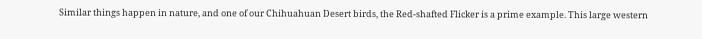Similar things happen in nature, and one of our Chihuahuan Desert birds, the Red-shafted Flicker is a prime example. This large western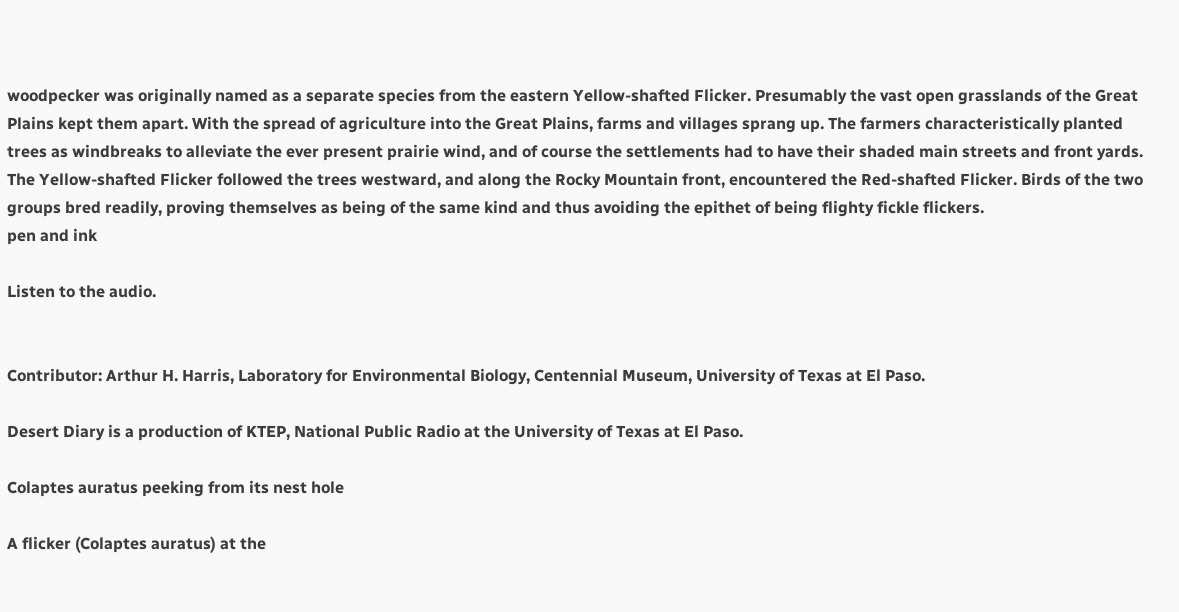woodpecker was originally named as a separate species from the eastern Yellow-shafted Flicker. Presumably the vast open grasslands of the Great Plains kept them apart. With the spread of agriculture into the Great Plains, farms and villages sprang up. The farmers characteristically planted trees as windbreaks to alleviate the ever present prairie wind, and of course the settlements had to have their shaded main streets and front yards. The Yellow-shafted Flicker followed the trees westward, and along the Rocky Mountain front, encountered the Red-shafted Flicker. Birds of the two groups bred readily, proving themselves as being of the same kind and thus avoiding the epithet of being flighty fickle flickers.
pen and ink

Listen to the audio.


Contributor: Arthur H. Harris, Laboratory for Environmental Biology, Centennial Museum, University of Texas at El Paso.

Desert Diary is a production of KTEP, National Public Radio at the University of Texas at El Paso.

Colaptes auratus peeking from its nest hole

A flicker (Colaptes auratus) at the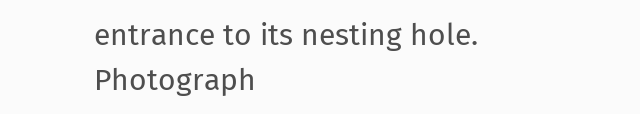entrance to its nesting hole. Photograph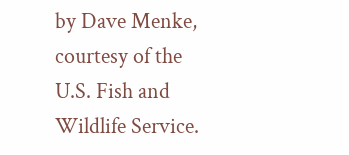by Dave Menke, courtesy of the U.S. Fish and Wildlife Service.